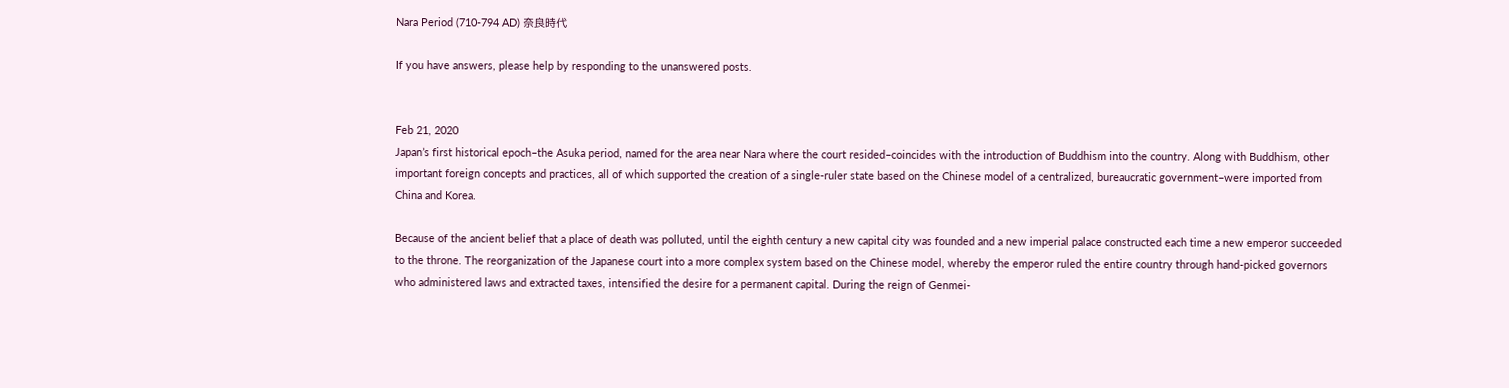Nara Period (710-794 AD) 奈良時代

If you have answers, please help by responding to the unanswered posts.


Feb 21, 2020
Japan’s first historical epoch–the Asuka period, named for the area near Nara where the court resided–coincides with the introduction of Buddhism into the country. Along with Buddhism, other important foreign concepts and practices, all of which supported the creation of a single-ruler state based on the Chinese model of a centralized, bureaucratic government–were imported from China and Korea.

Because of the ancient belief that a place of death was polluted, until the eighth century a new capital city was founded and a new imperial palace constructed each time a new emperor succeeded to the throne. The reorganization of the Japanese court into a more complex system based on the Chinese model, whereby the emperor ruled the entire country through hand-picked governors who administered laws and extracted taxes, intensified the desire for a permanent capital. During the reign of Genmei-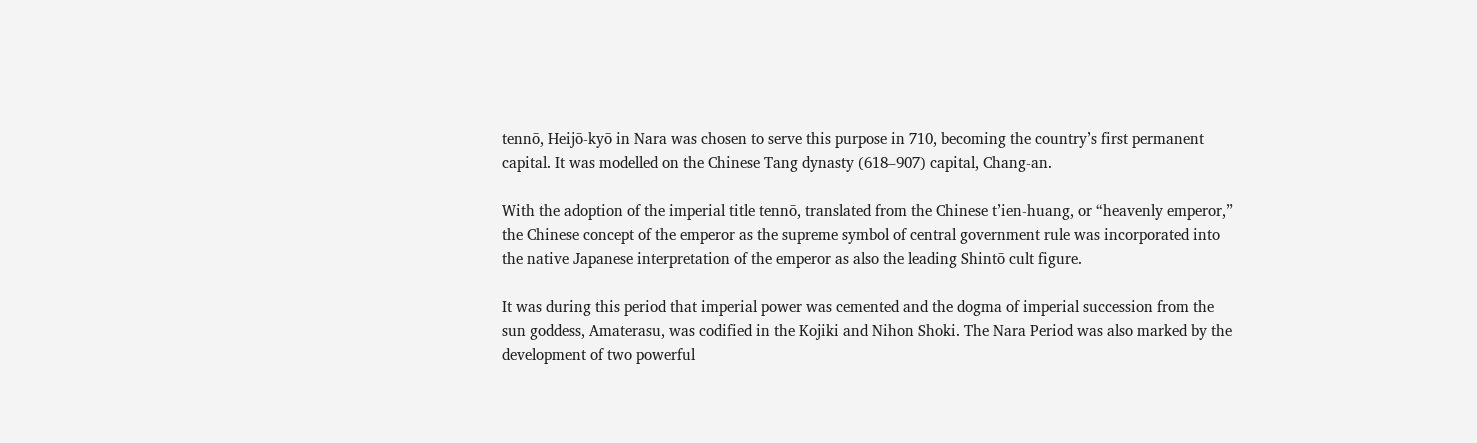tennō, Heijō-kyō in Nara was chosen to serve this purpose in 710, becoming the country’s first permanent capital. It was modelled on the Chinese Tang dynasty (618–907) capital, Chang-an.

With the adoption of the imperial title tennō, translated from the Chinese t’ien-huang, or “heavenly emperor,” the Chinese concept of the emperor as the supreme symbol of central government rule was incorporated into the native Japanese interpretation of the emperor as also the leading Shintō cult figure.

It was during this period that imperial power was cemented and the dogma of imperial succession from the sun goddess, Amaterasu, was codified in the Kojiki and Nihon Shoki. The Nara Period was also marked by the development of two powerful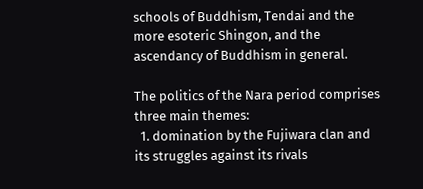schools of Buddhism, Tendai and the more esoteric Shingon, and the ascendancy of Buddhism in general.

The politics of the Nara period comprises three main themes:
  1. domination by the Fujiwara clan and its struggles against its rivals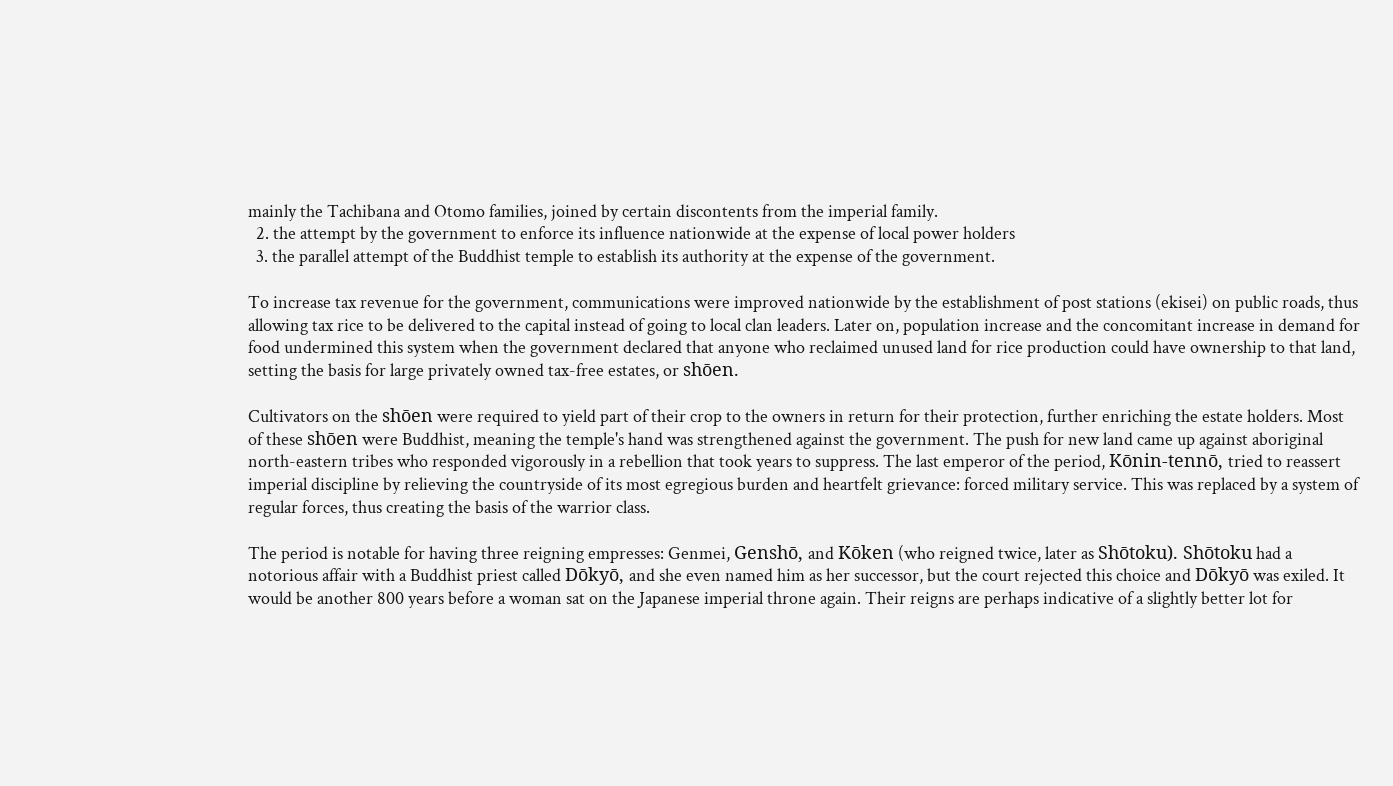mainly the Tachibana and Otomo families, joined by certain discontents from the imperial family.
  2. the attempt by the government to enforce its influence nationwide at the expense of local power holders
  3. the parallel attempt of the Buddhist temple to establish its authority at the expense of the government.

To increase tax revenue for the government, communications were improved nationwide by the establishment of post stations (ekisei) on public roads, thus allowing tax rice to be delivered to the capital instead of going to local clan leaders. Later on, population increase and the concomitant increase in demand for food undermined this system when the government declared that anyone who reclaimed unused land for rice production could have ownership to that land, setting the basis for large privately owned tax-free estates, or shōen.

Cultivators on the shōen were required to yield part of their crop to the owners in return for their protection, further enriching the estate holders. Most of these shōen were Buddhist, meaning the temple's hand was strengthened against the government. The push for new land came up against aboriginal north-eastern tribes who responded vigorously in a rebellion that took years to suppress. The last emperor of the period, Kōnin-tennō, tried to reassert imperial discipline by relieving the countryside of its most egregious burden and heartfelt grievance: forced military service. This was replaced by a system of regular forces, thus creating the basis of the warrior class.

The period is notable for having three reigning empresses: Genmei, Genshō, and Kōken (who reigned twice, later as Shōtoku). Shōtoku had a notorious affair with a Buddhist priest called Dōkyō, and she even named him as her successor, but the court rejected this choice and Dōkyō was exiled. It would be another 800 years before a woman sat on the Japanese imperial throne again. Their reigns are perhaps indicative of a slightly better lot for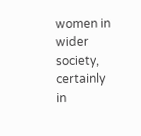women in wider society, certainly in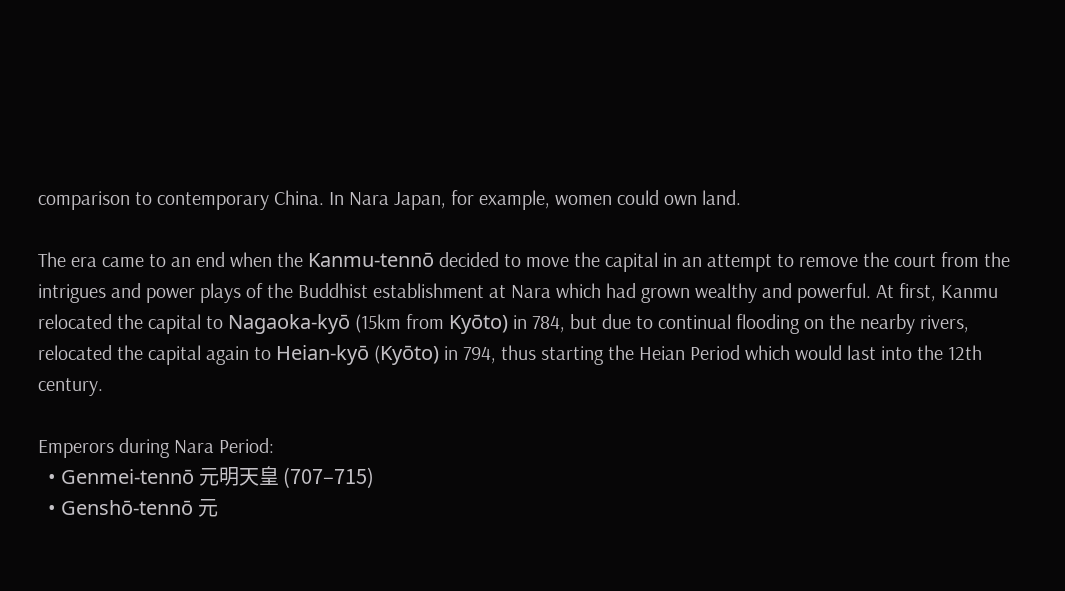comparison to contemporary China. In Nara Japan, for example, women could own land.

The era came to an end when the Kanmu-tennō decided to move the capital in an attempt to remove the court from the intrigues and power plays of the Buddhist establishment at Nara which had grown wealthy and powerful. At first, Kanmu relocated the capital to Nagaoka-kyō (15km from Kyōto) in 784, but due to continual flooding on the nearby rivers, relocated the capital again to Heian-kyō (Kyōto) in 794, thus starting the Heian Period which would last into the 12th century.

Emperors during Nara Period:
  • Genmei-tennō 元明天皇 (707–715)
  • Genshō-tennō 元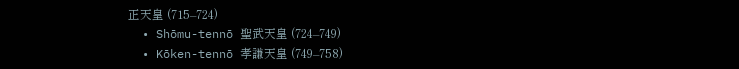正天皇 (715–724)
  • Shōmu-tennō 聖武天皇 (724–749)
  • Kōken-tennō 孝謙天皇 (749–758)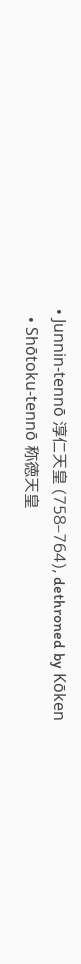• Junnin-tennō 淳仁天皇 (758–764), dethroned by Kōken
  • Shōtoku-tennō 称徳天皇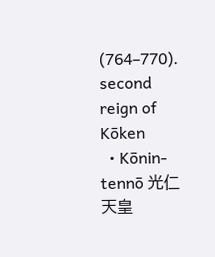(764–770). second reign of Kōken
  • Kōnin-tennō 光仁天皇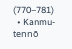(770–781)
  • Kanmu-tennō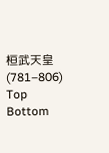桓武天皇 (781–806)
Top Bottom